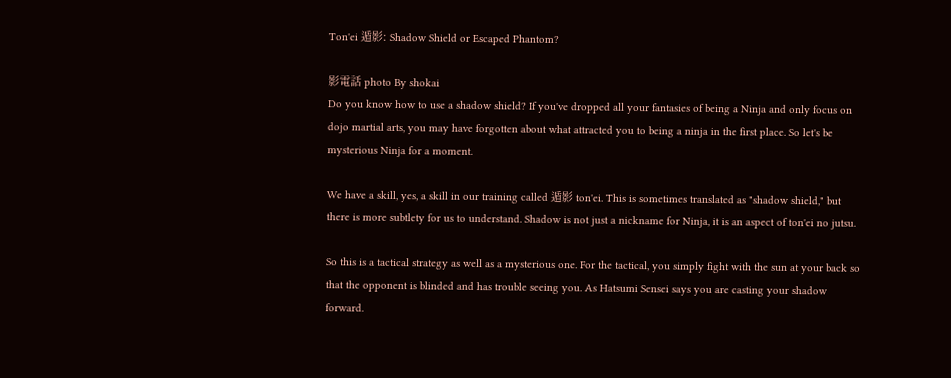Ton'ei 遁影: Shadow Shield or Escaped Phantom?

影電話 photo By shokai
Do you know how to use a shadow shield? If you've dropped all your fantasies of being a Ninja and only focus on dojo martial arts, you may have forgotten about what attracted you to being a ninja in the first place. So let's be mysterious Ninja for a moment.

We have a skill, yes, a skill in our training called 遁影 ton'ei. This is sometimes translated as "shadow shield," but there is more subtlety for us to understand. Shadow is not just a nickname for Ninja, it is an aspect of ton'ei no jutsu.

So this is a tactical strategy as well as a mysterious one. For the tactical, you simply fight with the sun at your back so that the opponent is blinded and has trouble seeing you. As Hatsumi Sensei says you are casting your shadow forward.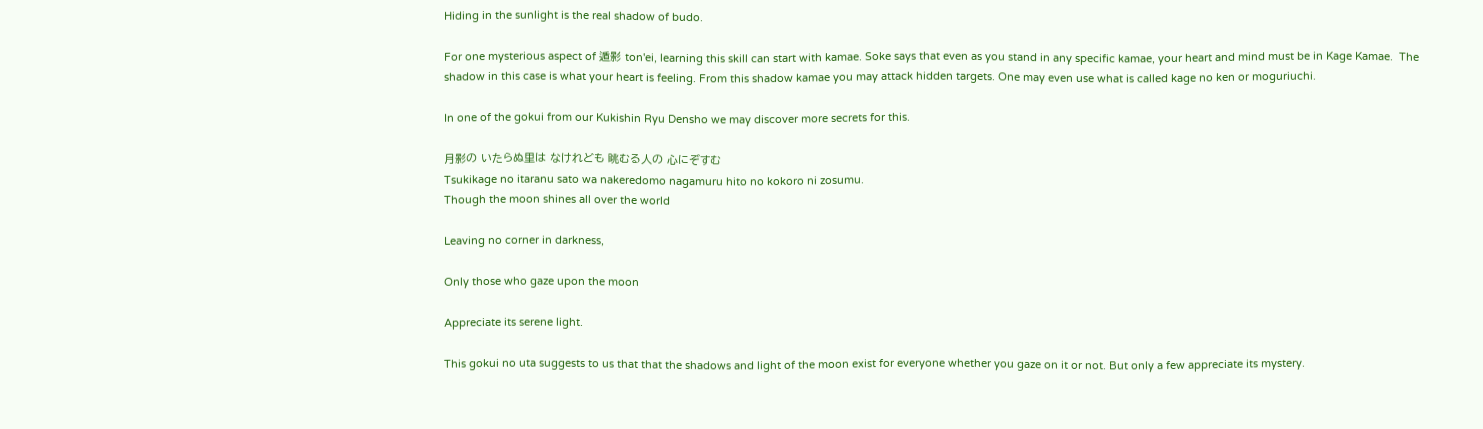Hiding in the sunlight is the real shadow of budo.

For one mysterious aspect of 遁影 ton'ei, learning this skill can start with kamae. Soke says that even as you stand in any specific kamae, your heart and mind must be in Kage Kamae.  The shadow in this case is what your heart is feeling. From this shadow kamae you may attack hidden targets. One may even use what is called kage no ken or moguriuchi.

In one of the gokui from our Kukishin Ryu Densho we may discover more secrets for this.

月影の いたらぬ里は なけれども 眺むる人の 心にぞすむ
Tsukikage no itaranu sato wa nakeredomo nagamuru hito no kokoro ni zosumu.
Though the moon shines all over the world

Leaving no corner in darkness,

Only those who gaze upon the moon

Appreciate its serene light.

This gokui no uta suggests to us that that the shadows and light of the moon exist for everyone whether you gaze on it or not. But only a few appreciate its mystery.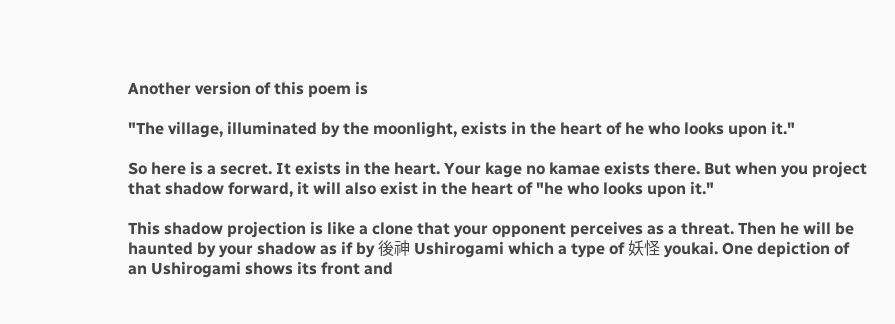Another version of this poem is

"The village, illuminated by the moonlight, exists in the heart of he who looks upon it."

So here is a secret. It exists in the heart. Your kage no kamae exists there. But when you project that shadow forward, it will also exist in the heart of "he who looks upon it."

This shadow projection is like a clone that your opponent perceives as a threat. Then he will be haunted by your shadow as if by 後神 Ushirogami which a type of 妖怪 youkai. One depiction of an Ushirogami shows its front and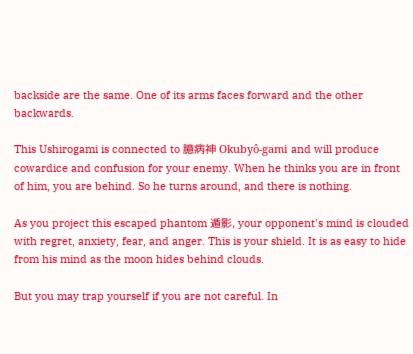backside are the same. One of its arms faces forward and the other backwards.

This Ushirogami is connected to 臆病神 Okubyô-gami and will produce cowardice and confusion for your enemy. When he thinks you are in front of him, you are behind. So he turns around, and there is nothing.

As you project this escaped phantom 遁影, your opponent's mind is clouded with regret, anxiety, fear, and anger. This is your shield. It is as easy to hide from his mind as the moon hides behind clouds.

But you may trap yourself if you are not careful. In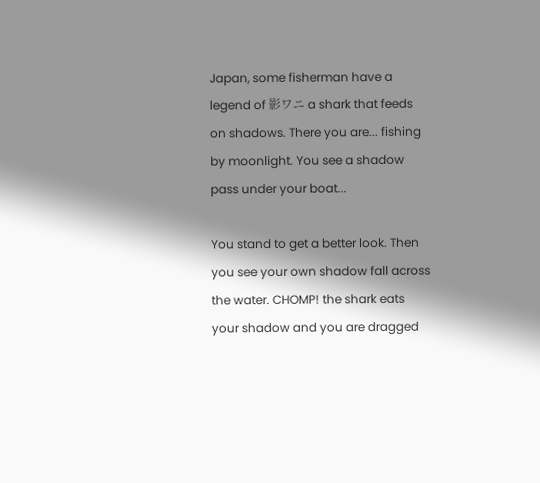Japan, some fisherman have a legend of 影ワニ a shark that feeds on shadows. There you are... fishing by moonlight. You see a shadow pass under your boat...

You stand to get a better look. Then you see your own shadow fall across the water. CHOMP! the shark eats your shadow and you are dragged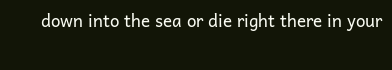down into the sea or die right there in your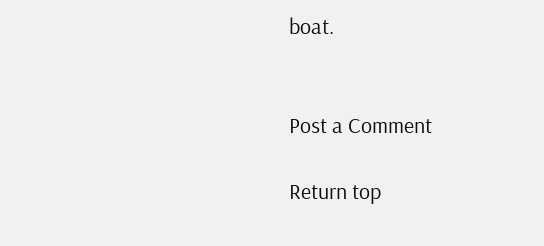boat.


Post a Comment

Return top